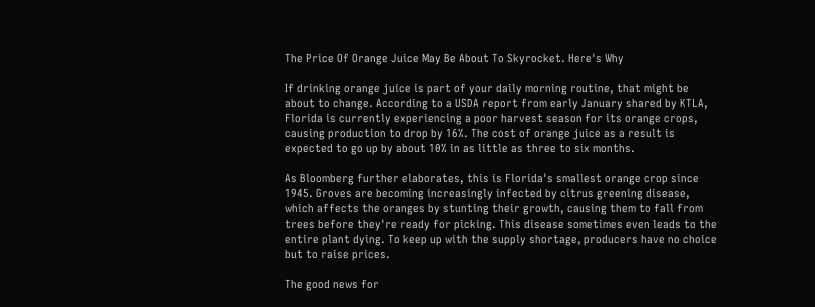The Price Of Orange Juice May Be About To Skyrocket. Here's Why

If drinking orange juice is part of your daily morning routine, that might be about to change. According to a USDA report from early January shared by KTLA, Florida is currently experiencing a poor harvest season for its orange crops, causing production to drop by 16%. The cost of orange juice as a result is expected to go up by about 10% in as little as three to six months.

As Bloomberg further elaborates, this is Florida's smallest orange crop since 1945. Groves are becoming increasingly infected by citrus greening disease, which affects the oranges by stunting their growth, causing them to fall from trees before they're ready for picking. This disease sometimes even leads to the entire plant dying. To keep up with the supply shortage, producers have no choice but to raise prices.

The good news for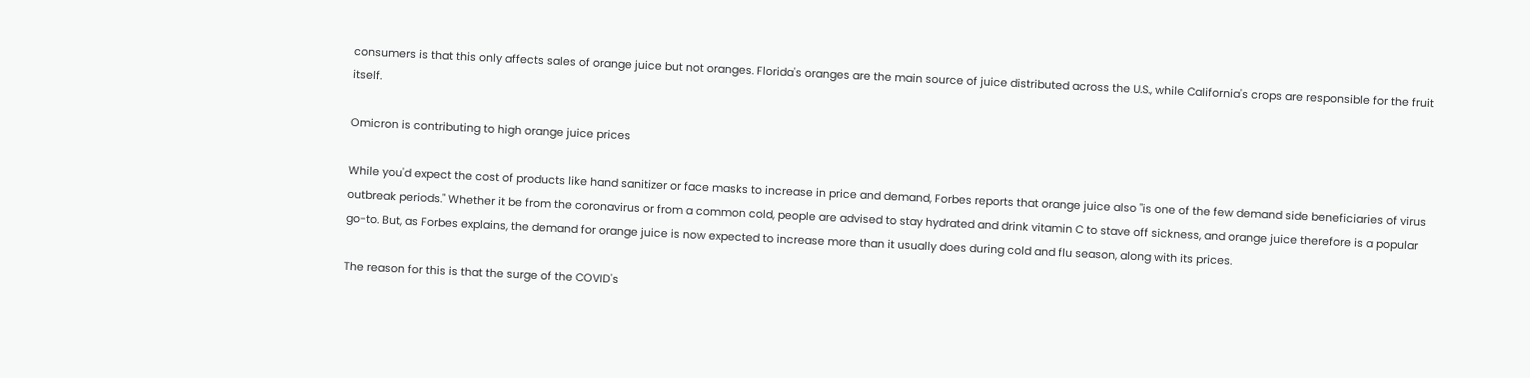consumers is that this only affects sales of orange juice but not oranges. Florida's oranges are the main source of juice distributed across the U.S., while California's crops are responsible for the fruit itself.

Omicron is contributing to high orange juice prices

While you'd expect the cost of products like hand sanitizer or face masks to increase in price and demand, Forbes reports that orange juice also "is one of the few demand side beneficiaries of virus outbreak periods." Whether it be from the coronavirus or from a common cold, people are advised to stay hydrated and drink vitamin C to stave off sickness, and orange juice therefore is a popular go-to. But, as Forbes explains, the demand for orange juice is now expected to increase more than it usually does during cold and flu season, along with its prices.

The reason for this is that the surge of the COVID's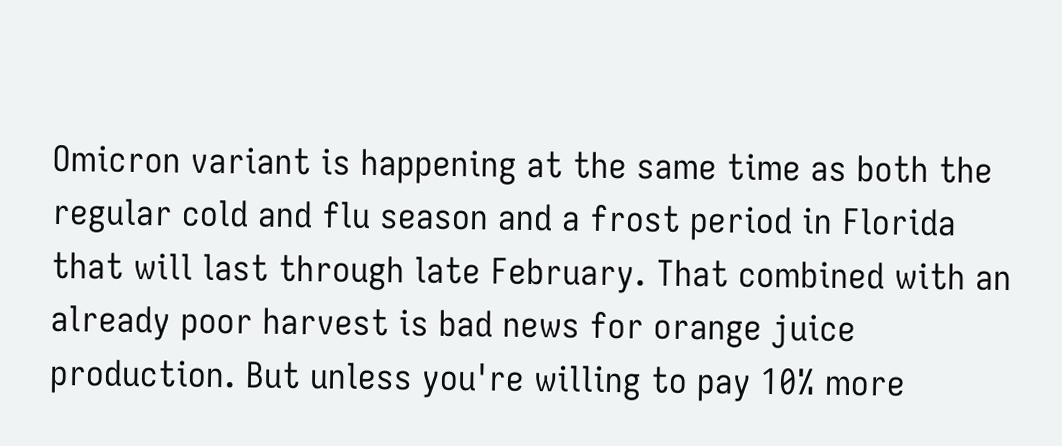Omicron variant is happening at the same time as both the regular cold and flu season and a frost period in Florida that will last through late February. That combined with an already poor harvest is bad news for orange juice production. But unless you're willing to pay 10% more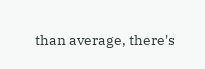than average, there's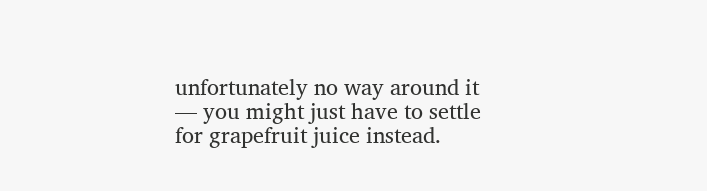unfortunately no way around it — you might just have to settle for grapefruit juice instead.